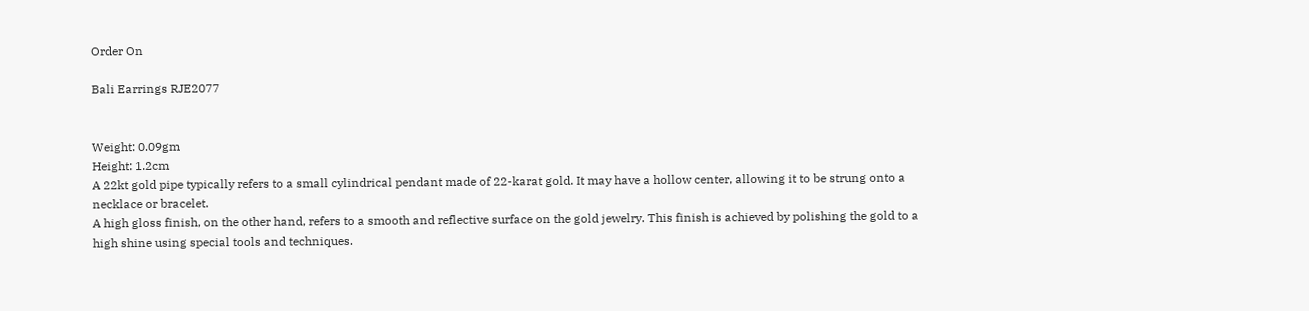Order On

Bali Earrings RJE2077


Weight: 0.09gm
Height: 1.2cm
A 22kt gold pipe typically refers to a small cylindrical pendant made of 22-karat gold. It may have a hollow center, allowing it to be strung onto a necklace or bracelet.
A high gloss finish, on the other hand, refers to a smooth and reflective surface on the gold jewelry. This finish is achieved by polishing the gold to a high shine using special tools and techniques.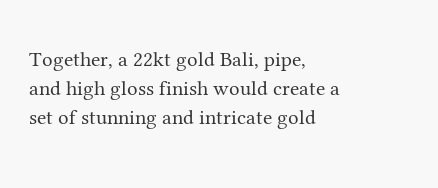Together, a 22kt gold Bali, pipe, and high gloss finish would create a set of stunning and intricate gold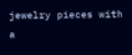jewelry pieces with a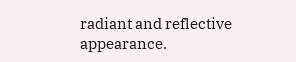radiant and reflective appearance.